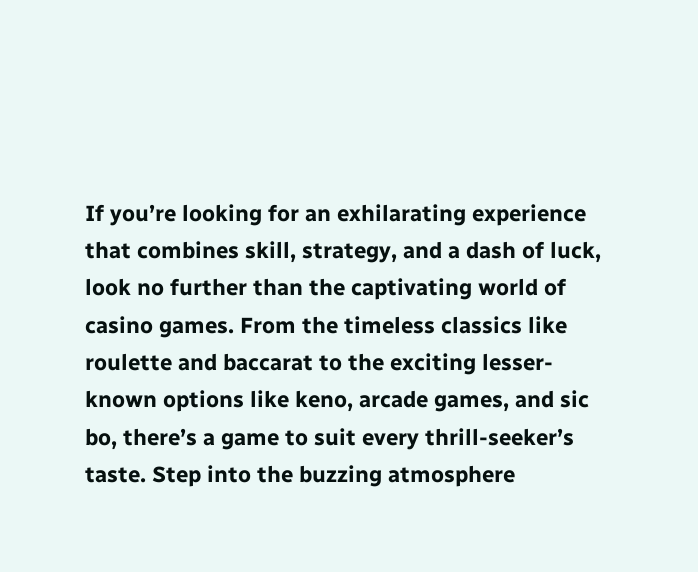If you’re looking for an exhilarating experience that combines skill, strategy, and a dash of luck, look no further than the captivating world of casino games. From the timeless classics like roulette and baccarat to the exciting lesser-known options like keno, arcade games, and sic bo, there’s a game to suit every thrill-seeker’s taste. Step into the buzzing atmosphere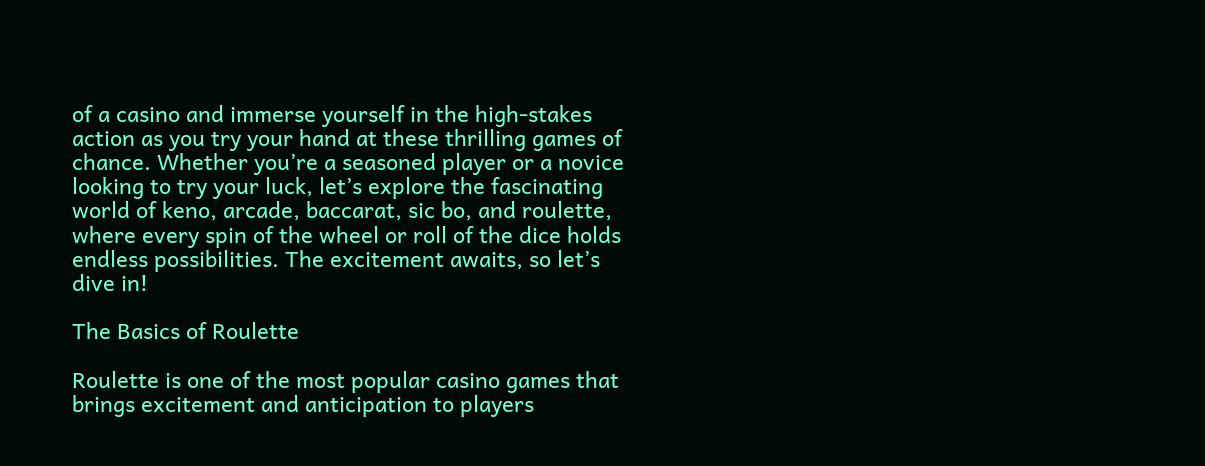of a casino and immerse yourself in the high-stakes action as you try your hand at these thrilling games of chance. Whether you’re a seasoned player or a novice looking to try your luck, let’s explore the fascinating world of keno, arcade, baccarat, sic bo, and roulette, where every spin of the wheel or roll of the dice holds endless possibilities. The excitement awaits, so let’s dive in!

The Basics of Roulette

Roulette is one of the most popular casino games that brings excitement and anticipation to players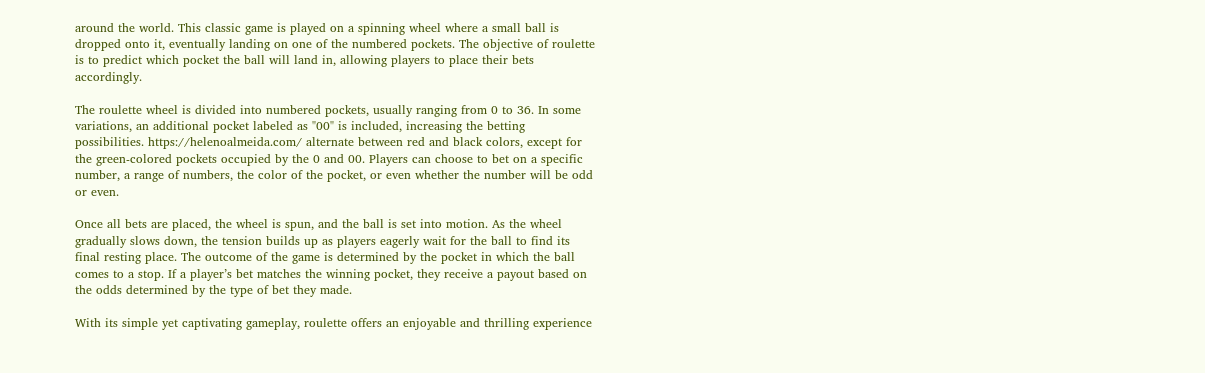around the world. This classic game is played on a spinning wheel where a small ball is dropped onto it, eventually landing on one of the numbered pockets. The objective of roulette is to predict which pocket the ball will land in, allowing players to place their bets accordingly.

The roulette wheel is divided into numbered pockets, usually ranging from 0 to 36. In some variations, an additional pocket labeled as "00" is included, increasing the betting possibilities. https://helenoalmeida.com/ alternate between red and black colors, except for the green-colored pockets occupied by the 0 and 00. Players can choose to bet on a specific number, a range of numbers, the color of the pocket, or even whether the number will be odd or even.

Once all bets are placed, the wheel is spun, and the ball is set into motion. As the wheel gradually slows down, the tension builds up as players eagerly wait for the ball to find its final resting place. The outcome of the game is determined by the pocket in which the ball comes to a stop. If a player’s bet matches the winning pocket, they receive a payout based on the odds determined by the type of bet they made.

With its simple yet captivating gameplay, roulette offers an enjoyable and thrilling experience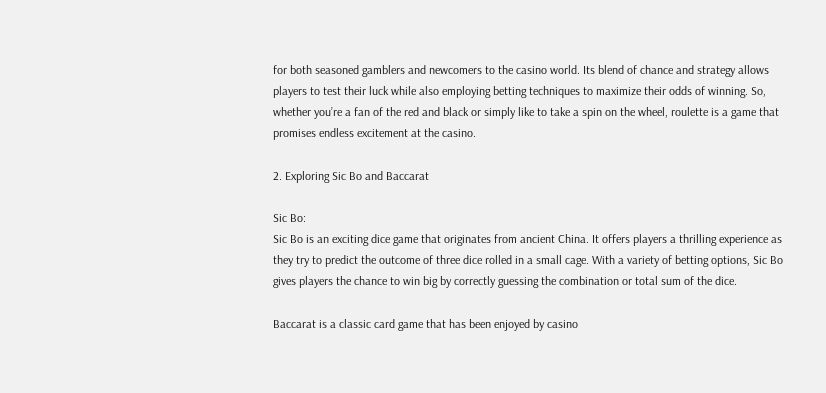for both seasoned gamblers and newcomers to the casino world. Its blend of chance and strategy allows players to test their luck while also employing betting techniques to maximize their odds of winning. So, whether you’re a fan of the red and black or simply like to take a spin on the wheel, roulette is a game that promises endless excitement at the casino.

2. Exploring Sic Bo and Baccarat

Sic Bo:
Sic Bo is an exciting dice game that originates from ancient China. It offers players a thrilling experience as they try to predict the outcome of three dice rolled in a small cage. With a variety of betting options, Sic Bo gives players the chance to win big by correctly guessing the combination or total sum of the dice.

Baccarat is a classic card game that has been enjoyed by casino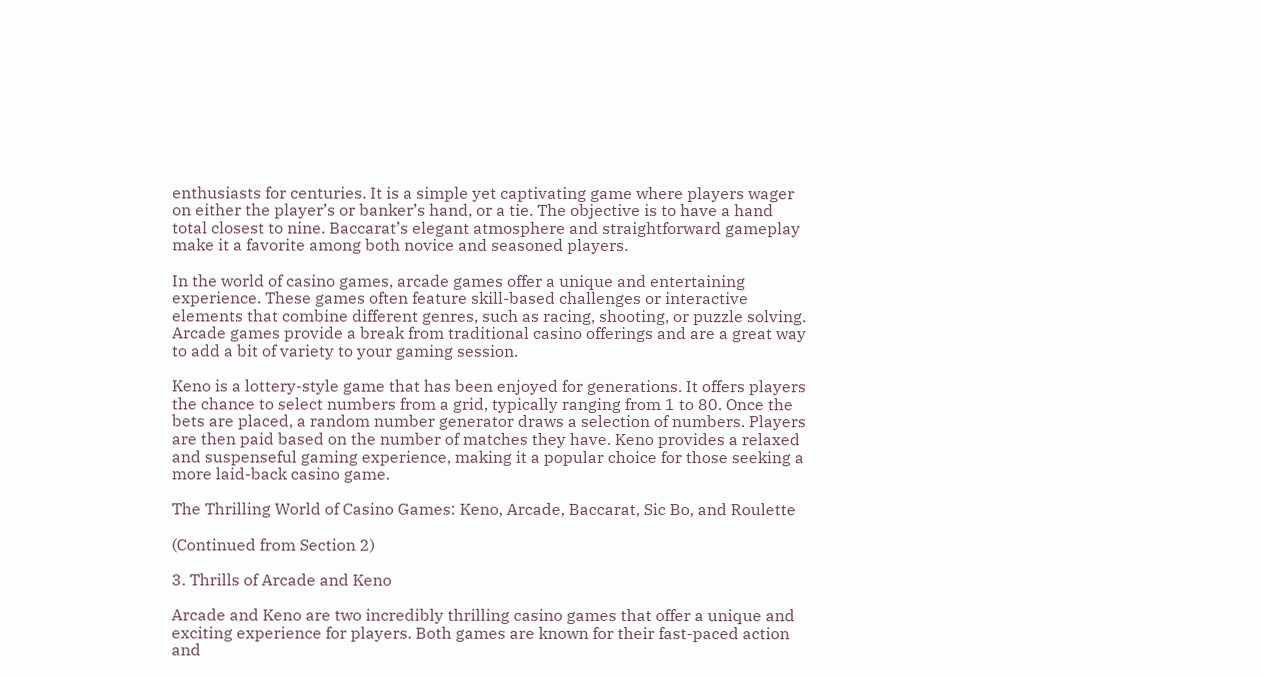enthusiasts for centuries. It is a simple yet captivating game where players wager on either the player’s or banker’s hand, or a tie. The objective is to have a hand total closest to nine. Baccarat’s elegant atmosphere and straightforward gameplay make it a favorite among both novice and seasoned players.

In the world of casino games, arcade games offer a unique and entertaining experience. These games often feature skill-based challenges or interactive elements that combine different genres, such as racing, shooting, or puzzle solving. Arcade games provide a break from traditional casino offerings and are a great way to add a bit of variety to your gaming session.

Keno is a lottery-style game that has been enjoyed for generations. It offers players the chance to select numbers from a grid, typically ranging from 1 to 80. Once the bets are placed, a random number generator draws a selection of numbers. Players are then paid based on the number of matches they have. Keno provides a relaxed and suspenseful gaming experience, making it a popular choice for those seeking a more laid-back casino game.

The Thrilling World of Casino Games: Keno, Arcade, Baccarat, Sic Bo, and Roulette

(Continued from Section 2)

3. Thrills of Arcade and Keno

Arcade and Keno are two incredibly thrilling casino games that offer a unique and exciting experience for players. Both games are known for their fast-paced action and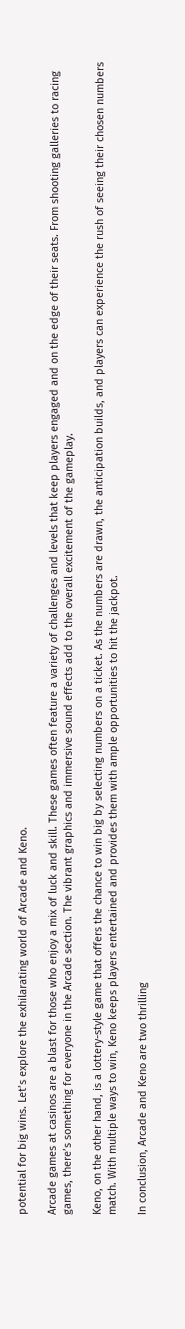potential for big wins. Let’s explore the exhilarating world of Arcade and Keno.

Arcade games at casinos are a blast for those who enjoy a mix of luck and skill. These games often feature a variety of challenges and levels that keep players engaged and on the edge of their seats. From shooting galleries to racing games, there’s something for everyone in the Arcade section. The vibrant graphics and immersive sound effects add to the overall excitement of the gameplay.

Keno, on the other hand, is a lottery-style game that offers the chance to win big by selecting numbers on a ticket. As the numbers are drawn, the anticipation builds, and players can experience the rush of seeing their chosen numbers match. With multiple ways to win, Keno keeps players entertained and provides them with ample opportunities to hit the jackpot.

In conclusion, Arcade and Keno are two thrilling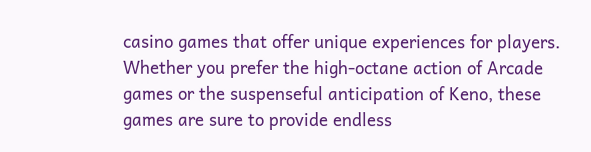casino games that offer unique experiences for players. Whether you prefer the high-octane action of Arcade games or the suspenseful anticipation of Keno, these games are sure to provide endless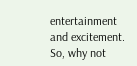entertainment and excitement. So, why not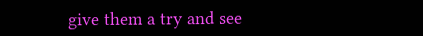give them a try and see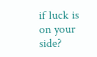if luck is on your side?